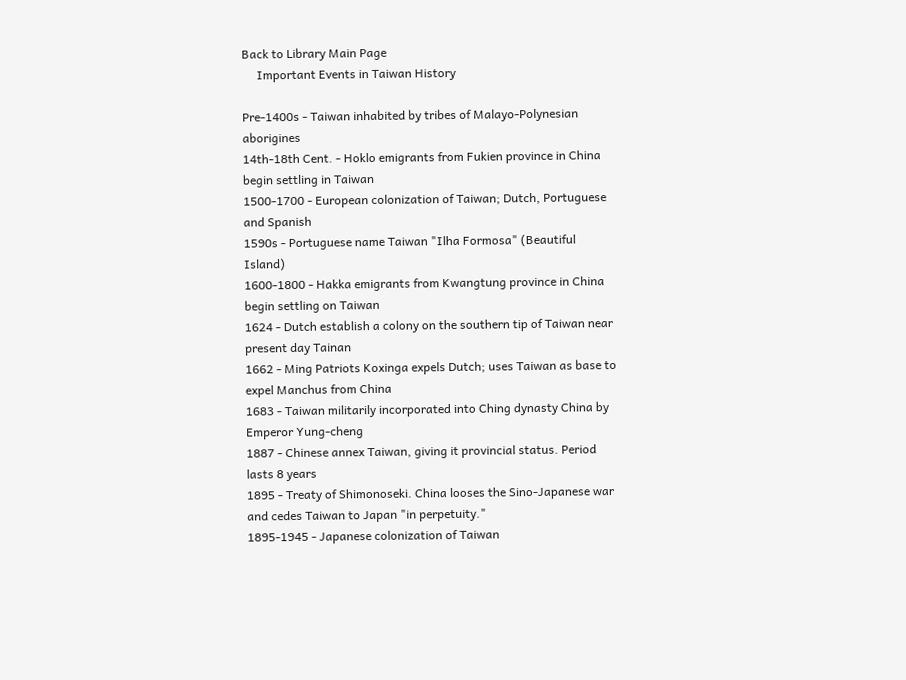Back to Library Main Page
     Important Events in Taiwan History

Pre-1400s - Taiwan inhabited by tribes of Malayo-Polynesian aborigines
14th-18th Cent. - Hoklo emigrants from Fukien province in China begin settling in Taiwan
1500-1700 - European colonization of Taiwan; Dutch, Portuguese and Spanish
1590s - Portuguese name Taiwan "Ilha Formosa" (Beautiful Island)
1600-1800 - Hakka emigrants from Kwangtung province in China begin settling on Taiwan
1624 - Dutch establish a colony on the southern tip of Taiwan near present day Tainan
1662 - Ming Patriots Koxinga expels Dutch; uses Taiwan as base to expel Manchus from China
1683 - Taiwan militarily incorporated into Ching dynasty China by Emperor Yung-cheng
1887 - Chinese annex Taiwan, giving it provincial status. Period lasts 8 years
1895 - Treaty of Shimonoseki. China looses the Sino-Japanese war and cedes Taiwan to Japan "in perpetuity."
1895-1945 - Japanese colonization of Taiwan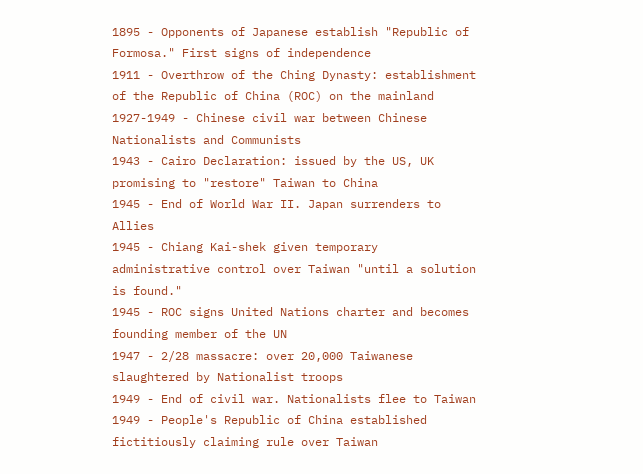1895 - Opponents of Japanese establish "Republic of Formosa." First signs of independence
1911 - Overthrow of the Ching Dynasty: establishment of the Republic of China (ROC) on the mainland
1927-1949 - Chinese civil war between Chinese Nationalists and Communists
1943 - Cairo Declaration: issued by the US, UK promising to "restore" Taiwan to China
1945 - End of World War II. Japan surrenders to Allies
1945 - Chiang Kai-shek given temporary administrative control over Taiwan "until a solution is found."
1945 - ROC signs United Nations charter and becomes founding member of the UN
1947 - 2/28 massacre: over 20,000 Taiwanese slaughtered by Nationalist troops
1949 - End of civil war. Nationalists flee to Taiwan
1949 - People's Republic of China established fictitiously claiming rule over Taiwan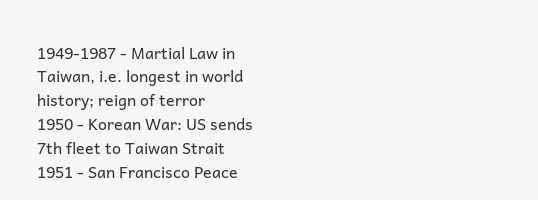1949-1987 - Martial Law in Taiwan, i.e. longest in world history; reign of terror
1950 - Korean War: US sends 7th fleet to Taiwan Strait
1951 - San Francisco Peace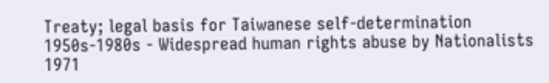Treaty; legal basis for Taiwanese self-determination
1950s-1980s - Widespread human rights abuse by Nationalists
1971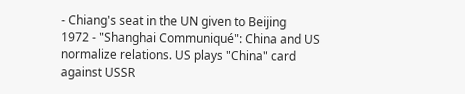- Chiang's seat in the UN given to Beijing
1972 - "Shanghai Communiqué": China and US normalize relations. US plays "China" card against USSR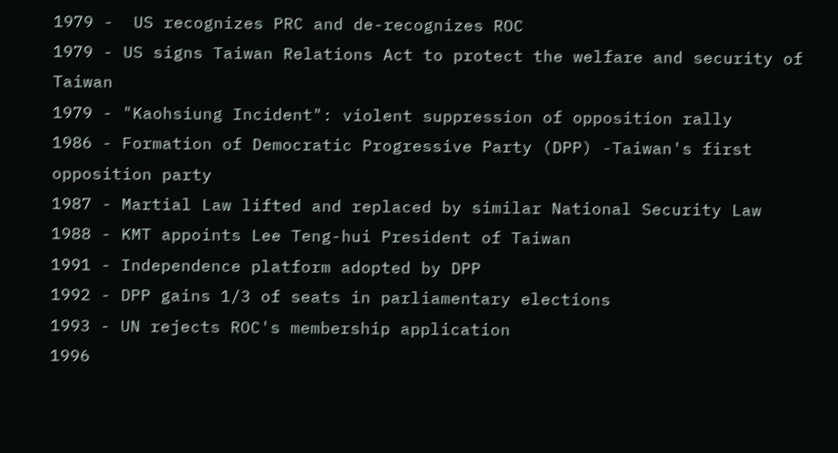1979 -  US recognizes PRC and de-recognizes ROC
1979 - US signs Taiwan Relations Act to protect the welfare and security of Taiwan
1979 - "Kaohsiung Incident": violent suppression of opposition rally
1986 - Formation of Democratic Progressive Party (DPP) -Taiwan's first opposition party
1987 - Martial Law lifted and replaced by similar National Security Law
1988 - KMT appoints Lee Teng-hui President of Taiwan
1991 - Independence platform adopted by DPP
1992 - DPP gains 1/3 of seats in parliamentary elections
1993 - UN rejects ROC's membership application
1996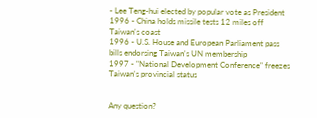- Lee Teng-hui elected by popular vote as President
1996 - China holds missile tests 12 miles off Taiwan's coast
1996 - U.S. House and European Parliament pass bills endorsing Taiwan's UN membership
1997 - "National Development Conference" freezes Taiwan's provincial status


Any question?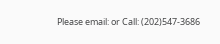Please email: or Call: (202)547-3686